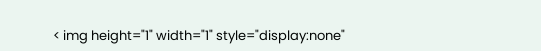< img height="1" width="1" style="display:none"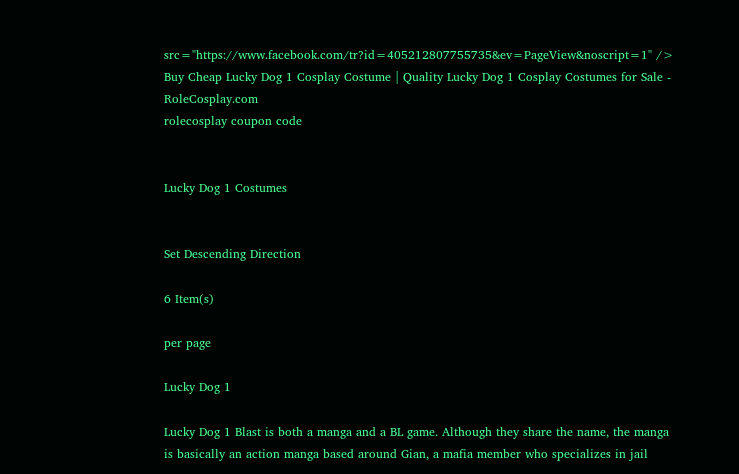src="https://www.facebook.com/tr?id=405212807755735&ev=PageView&noscript=1" /> Buy Cheap Lucky Dog 1 Cosplay Costume | Quality Lucky Dog 1 Cosplay Costumes for Sale - RoleCosplay.com
rolecosplay coupon code


Lucky Dog 1 Costumes


Set Descending Direction

6 Item(s)

per page

Lucky Dog 1

Lucky Dog 1 Blast is both a manga and a BL game. Although they share the name, the manga is basically an action manga based around Gian, a mafia member who specializes in jail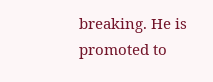breaking. He is promoted to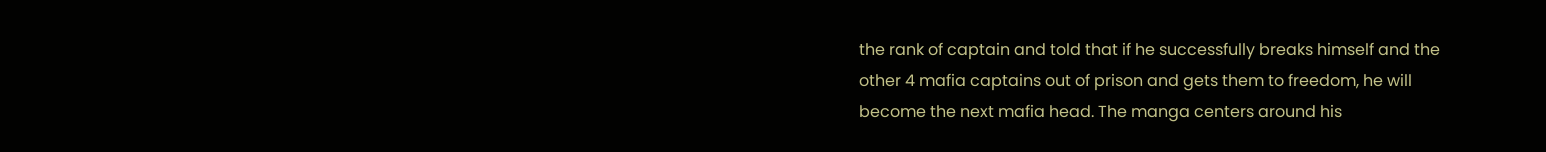the rank of captain and told that if he successfully breaks himself and the other 4 mafia captains out of prison and gets them to freedom, he will become the next mafia head. The manga centers around his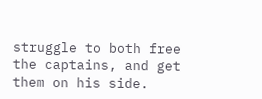struggle to both free the captains, and get them on his side.